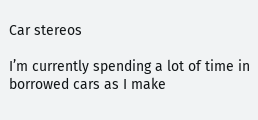Car stereos

I’m currently spending a lot of time in borrowed cars as I make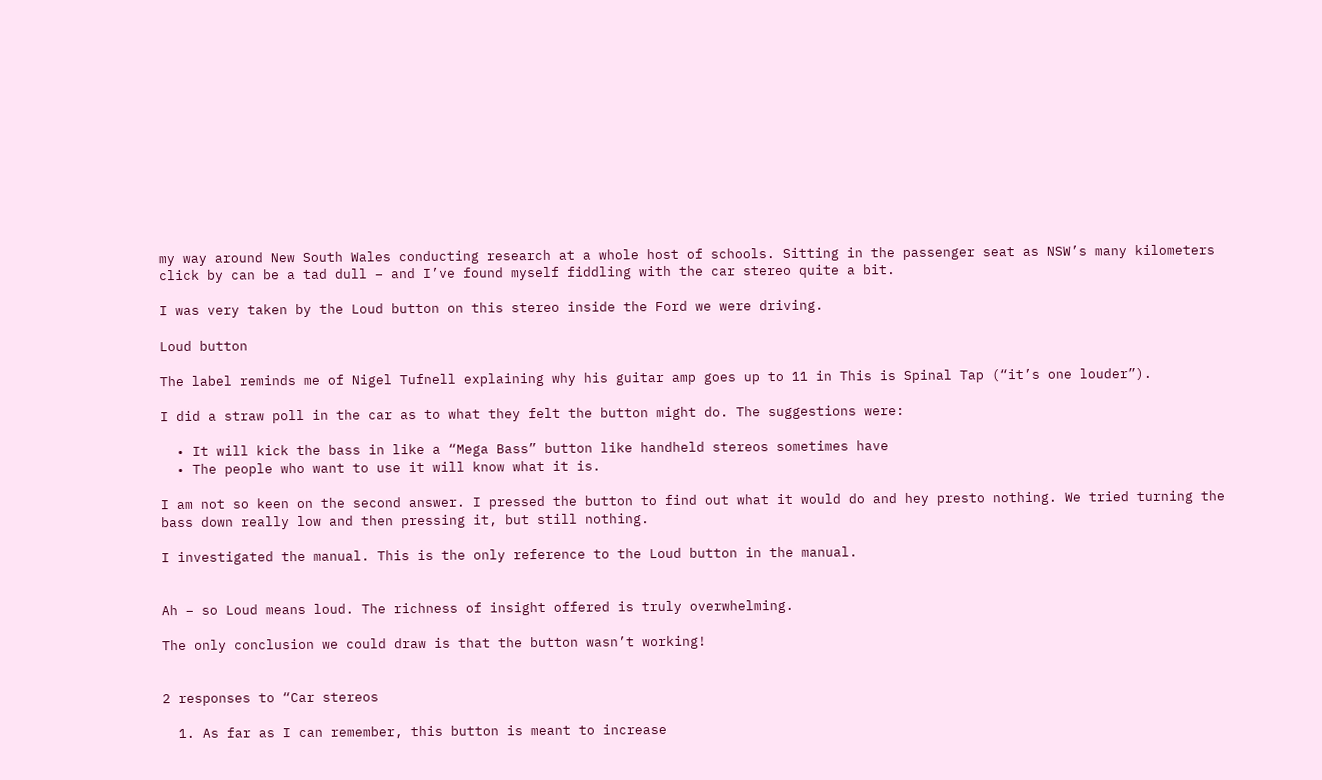my way around New South Wales conducting research at a whole host of schools. Sitting in the passenger seat as NSW’s many kilometers click by can be a tad dull – and I’ve found myself fiddling with the car stereo quite a bit.

I was very taken by the Loud button on this stereo inside the Ford we were driving.

Loud button

The label reminds me of Nigel Tufnell explaining why his guitar amp goes up to 11 in This is Spinal Tap (“it’s one louder”).

I did a straw poll in the car as to what they felt the button might do. The suggestions were:

  • It will kick the bass in like a “Mega Bass” button like handheld stereos sometimes have
  • The people who want to use it will know what it is.

I am not so keen on the second answer. I pressed the button to find out what it would do and hey presto nothing. We tried turning the bass down really low and then pressing it, but still nothing.

I investigated the manual. This is the only reference to the Loud button in the manual.


Ah – so Loud means loud. The richness of insight offered is truly overwhelming.

The only conclusion we could draw is that the button wasn’t working!


2 responses to “Car stereos

  1. As far as I can remember, this button is meant to increase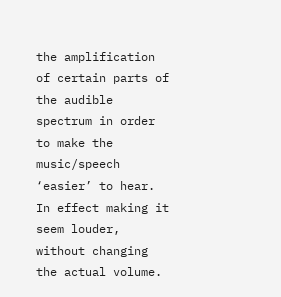the amplification of certain parts of the audible spectrum in order to make the music/speech ‘easier’ to hear. In effect making it seem louder, without changing the actual volume.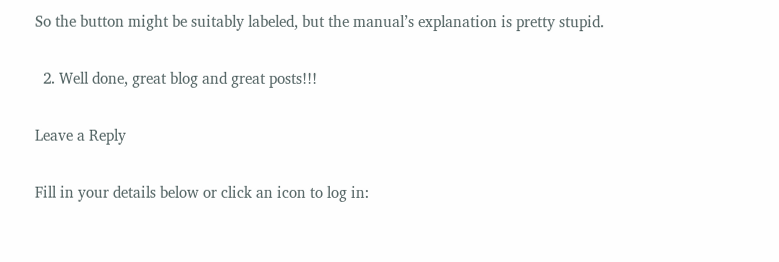So the button might be suitably labeled, but the manual’s explanation is pretty stupid.

  2. Well done, great blog and great posts!!!

Leave a Reply

Fill in your details below or click an icon to log in: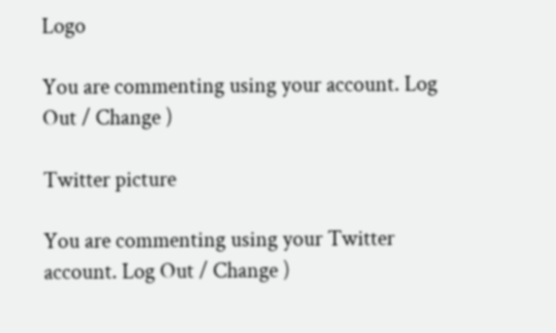Logo

You are commenting using your account. Log Out / Change )

Twitter picture

You are commenting using your Twitter account. Log Out / Change )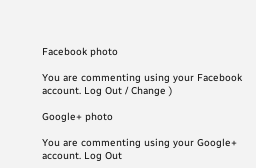Facebook photo

You are commenting using your Facebook account. Log Out / Change )

Google+ photo

You are commenting using your Google+ account. Log Out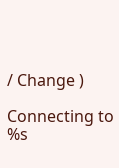/ Change )

Connecting to %s